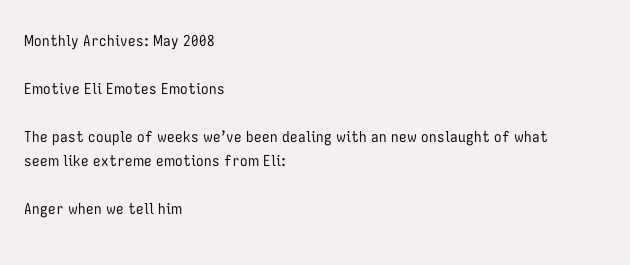Monthly Archives: May 2008

Emotive Eli Emotes Emotions

The past couple of weeks we’ve been dealing with an new onslaught of what seem like extreme emotions from Eli:

Anger when we tell him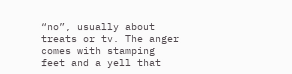“no”, usually about treats or tv. The anger comes with stamping feet and a yell that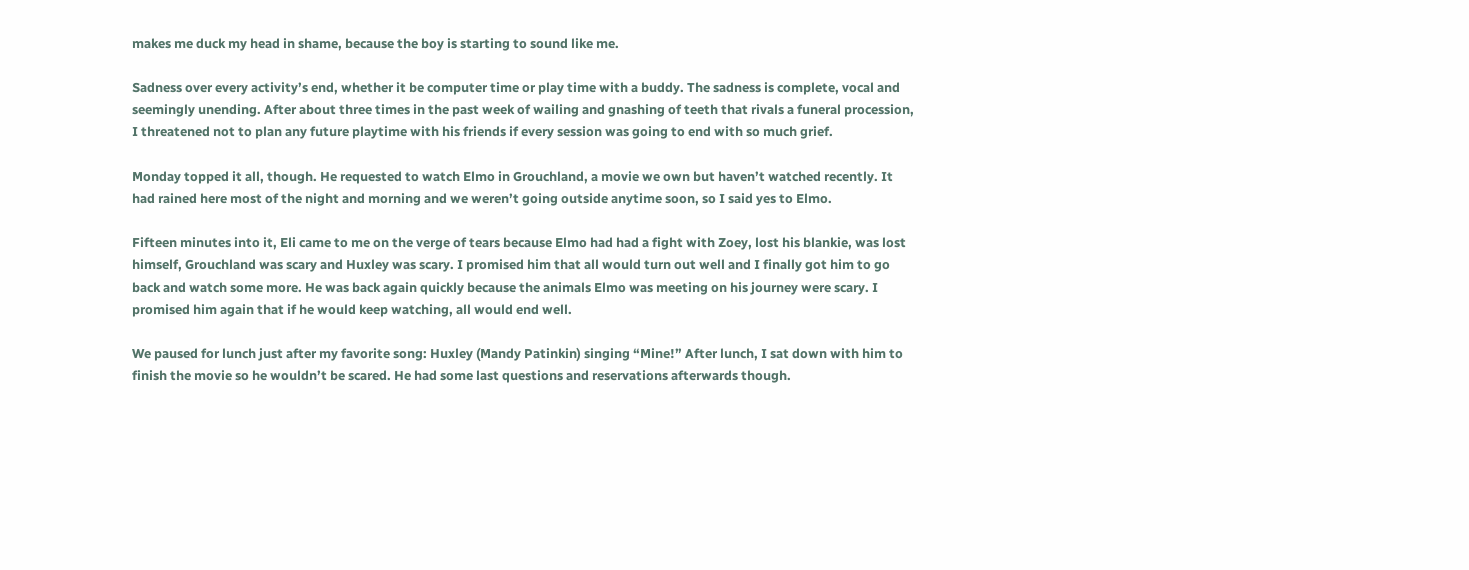makes me duck my head in shame, because the boy is starting to sound like me.

Sadness over every activity’s end, whether it be computer time or play time with a buddy. The sadness is complete, vocal and seemingly unending. After about three times in the past week of wailing and gnashing of teeth that rivals a funeral procession, I threatened not to plan any future playtime with his friends if every session was going to end with so much grief.

Monday topped it all, though. He requested to watch Elmo in Grouchland, a movie we own but haven’t watched recently. It had rained here most of the night and morning and we weren’t going outside anytime soon, so I said yes to Elmo.

Fifteen minutes into it, Eli came to me on the verge of tears because Elmo had had a fight with Zoey, lost his blankie, was lost himself, Grouchland was scary and Huxley was scary. I promised him that all would turn out well and I finally got him to go back and watch some more. He was back again quickly because the animals Elmo was meeting on his journey were scary. I promised him again that if he would keep watching, all would end well.

We paused for lunch just after my favorite song: Huxley (Mandy Patinkin) singing “Mine!” After lunch, I sat down with him to finish the movie so he wouldn’t be scared. He had some last questions and reservations afterwards though.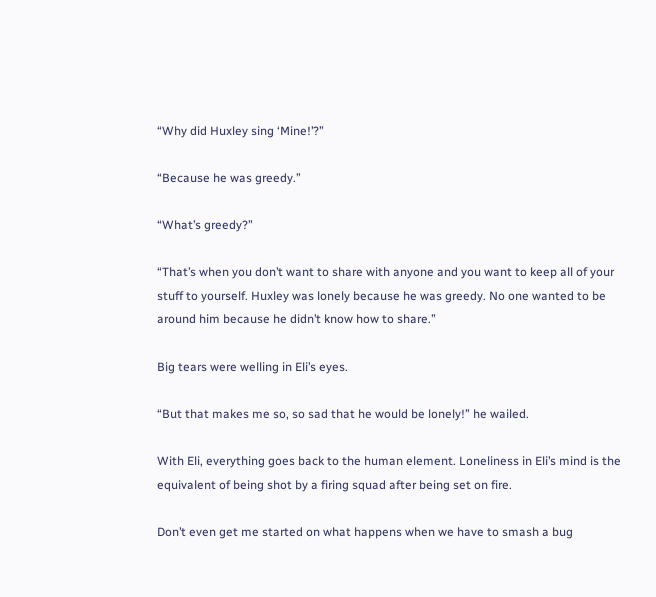“Why did Huxley sing ‘Mine!’?”

“Because he was greedy.”

“What’s greedy?”

“That’s when you don’t want to share with anyone and you want to keep all of your stuff to yourself. Huxley was lonely because he was greedy. No one wanted to be around him because he didn’t know how to share.”

Big tears were welling in Eli’s eyes.

“But that makes me so, so sad that he would be lonely!” he wailed.

With Eli, everything goes back to the human element. Loneliness in Eli’s mind is the equivalent of being shot by a firing squad after being set on fire.

Don’t even get me started on what happens when we have to smash a bug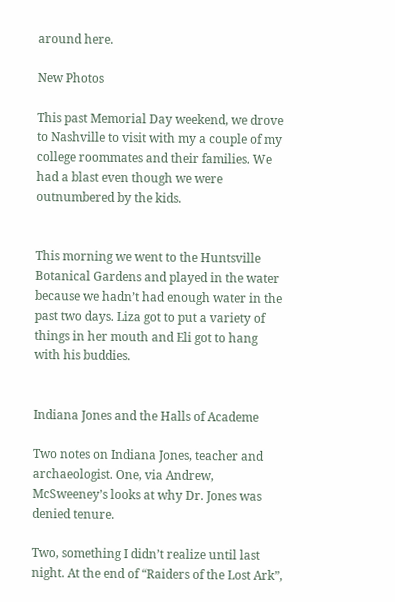around here.

New Photos

This past Memorial Day weekend, we drove to Nashville to visit with my a couple of my college roommates and their families. We had a blast even though we were outnumbered by the kids.


This morning we went to the Huntsville Botanical Gardens and played in the water because we hadn’t had enough water in the past two days. Liza got to put a variety of things in her mouth and Eli got to hang with his buddies.


Indiana Jones and the Halls of Academe

Two notes on Indiana Jones, teacher and archaeologist. One, via Andrew, McSweeney’s looks at why Dr. Jones was denied tenure.

Two, something I didn’t realize until last night. At the end of “Raiders of the Lost Ark”,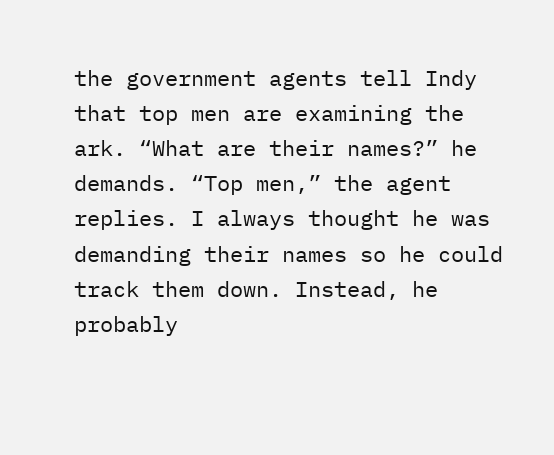the government agents tell Indy that top men are examining the ark. “What are their names?” he demands. “Top men,” the agent replies. I always thought he was demanding their names so he could track them down. Instead, he probably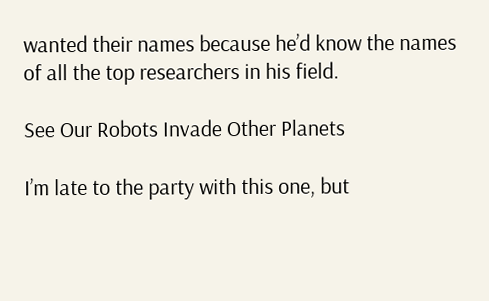wanted their names because he’d know the names of all the top researchers in his field.

See Our Robots Invade Other Planets

I’m late to the party with this one, but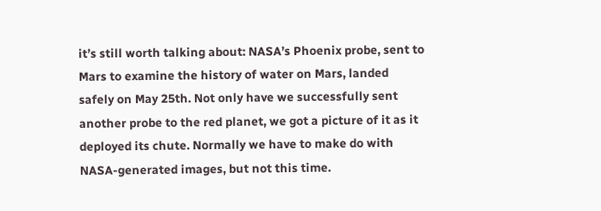it’s still worth talking about: NASA’s Phoenix probe, sent to Mars to examine the history of water on Mars, landed safely on May 25th. Not only have we successfully sent another probe to the red planet, we got a picture of it as it deployed its chute. Normally we have to make do with NASA-generated images, but not this time.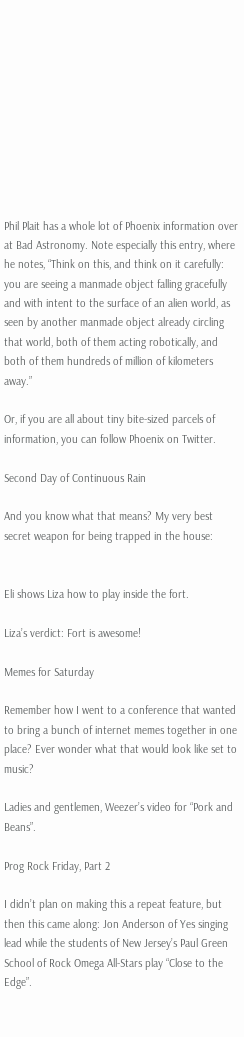Phil Plait has a whole lot of Phoenix information over at Bad Astronomy. Note especially this entry, where he notes, “Think on this, and think on it carefully: you are seeing a manmade object falling gracefully and with intent to the surface of an alien world, as seen by another manmade object already circling that world, both of them acting robotically, and both of them hundreds of million of kilometers away.”

Or, if you are all about tiny bite-sized parcels of information, you can follow Phoenix on Twitter.

Second Day of Continuous Rain

And you know what that means? My very best secret weapon for being trapped in the house:


Eli shows Liza how to play inside the fort.

Liza’s verdict: Fort is awesome!

Memes for Saturday

Remember how I went to a conference that wanted to bring a bunch of internet memes together in one place? Ever wonder what that would look like set to music?

Ladies and gentlemen, Weezer’s video for “Pork and Beans”.

Prog Rock Friday, Part 2

I didn’t plan on making this a repeat feature, but then this came along: Jon Anderson of Yes singing lead while the students of New Jersey’s Paul Green School of Rock Omega All-Stars play “Close to the Edge”.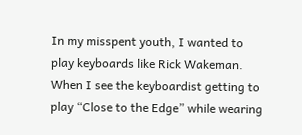In my misspent youth, I wanted to play keyboards like Rick Wakeman. When I see the keyboardist getting to play “Close to the Edge” while wearing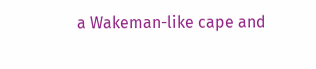a Wakeman-like cape and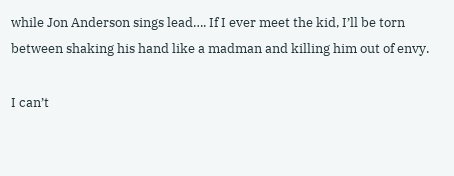while Jon Anderson sings lead…. If I ever meet the kid, I’ll be torn between shaking his hand like a madman and killing him out of envy.

I can’t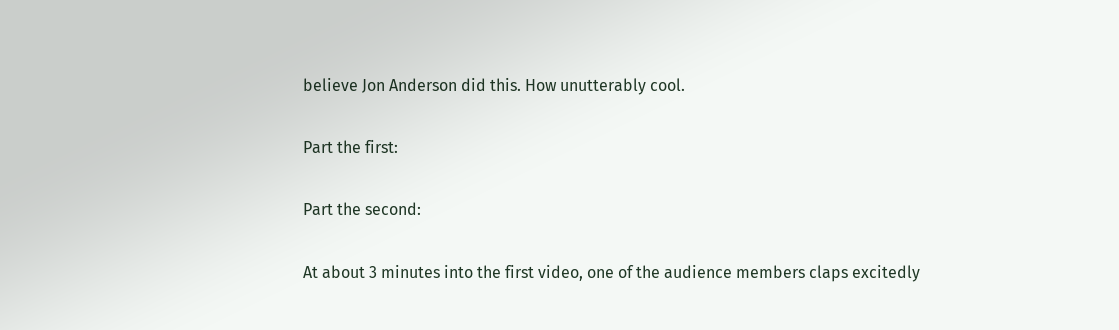believe Jon Anderson did this. How unutterably cool.

Part the first:

Part the second:

At about 3 minutes into the first video, one of the audience members claps excitedly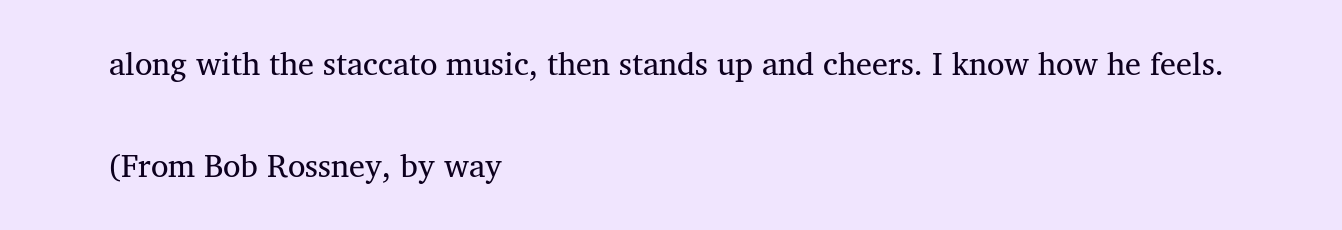along with the staccato music, then stands up and cheers. I know how he feels.

(From Bob Rossney, by way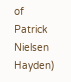of Patrick Nielsen Hayden)